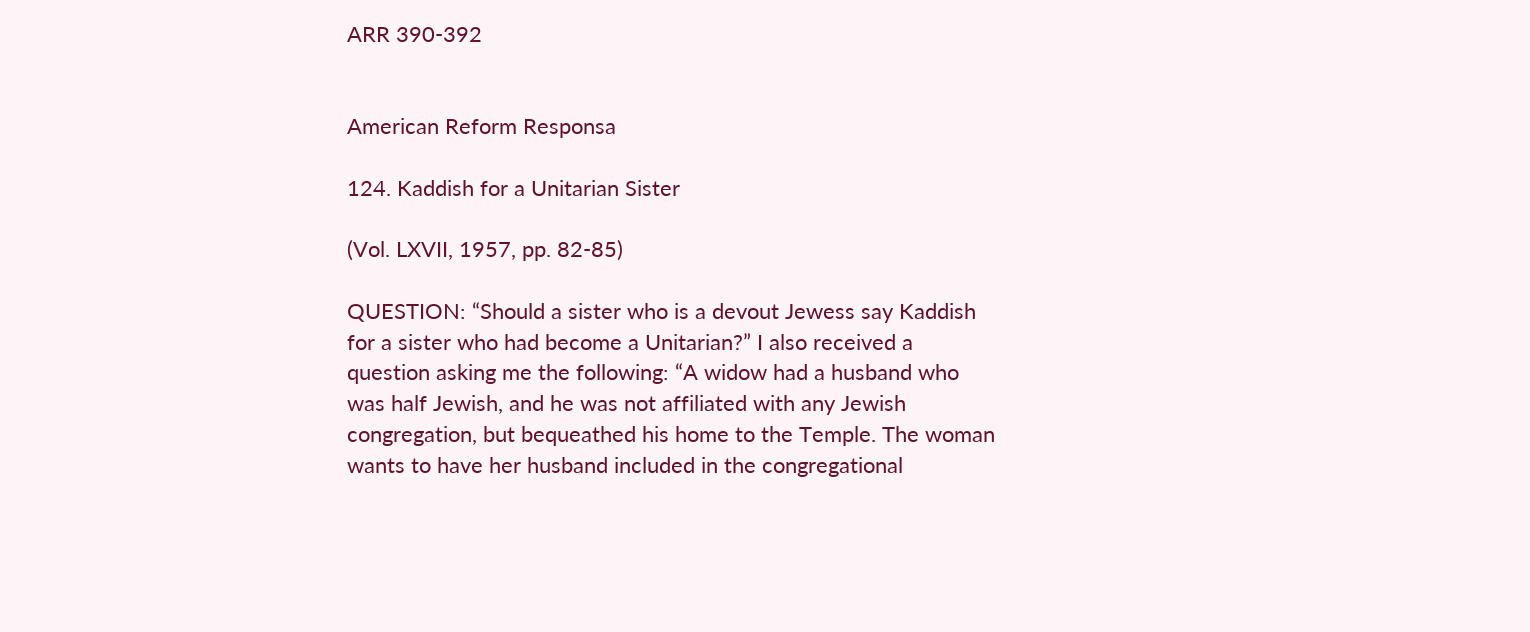ARR 390-392


American Reform Responsa

124. Kaddish for a Unitarian Sister

(Vol. LXVII, 1957, pp. 82-85)

QUESTION: “Should a sister who is a devout Jewess say Kaddish for a sister who had become a Unitarian?” I also received a question asking me the following: “A widow had a husband who was half Jewish, and he was not affiliated with any Jewish congregation, but bequeathed his home to the Temple. The woman wants to have her husband included in the congregational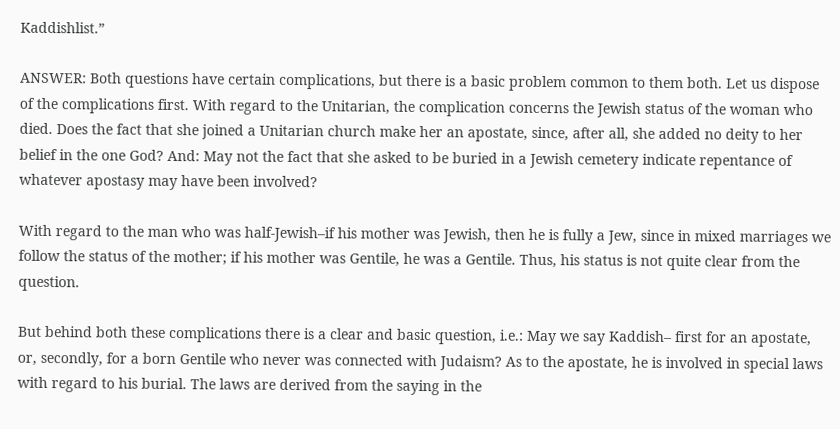Kaddishlist.”

ANSWER: Both questions have certain complications, but there is a basic problem common to them both. Let us dispose of the complications first. With regard to the Unitarian, the complication concerns the Jewish status of the woman who died. Does the fact that she joined a Unitarian church make her an apostate, since, after all, she added no deity to her belief in the one God? And: May not the fact that she asked to be buried in a Jewish cemetery indicate repentance of whatever apostasy may have been involved?

With regard to the man who was half-Jewish–if his mother was Jewish, then he is fully a Jew, since in mixed marriages we follow the status of the mother; if his mother was Gentile, he was a Gentile. Thus, his status is not quite clear from the question.

But behind both these complications there is a clear and basic question, i.e.: May we say Kaddish– first for an apostate, or, secondly, for a born Gentile who never was connected with Judaism? As to the apostate, he is involved in special laws with regard to his burial. The laws are derived from the saying in the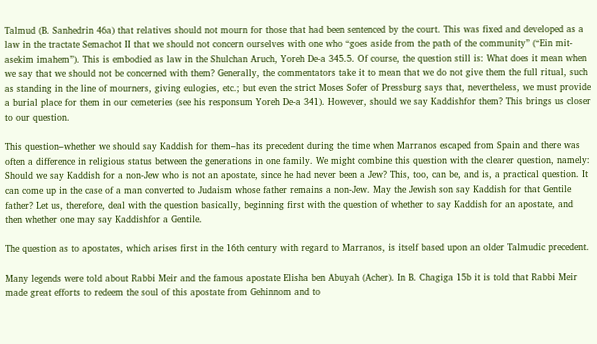Talmud (B. Sanhedrin 46a) that relatives should not mourn for those that had been sentenced by the court. This was fixed and developed as a law in the tractate Semachot II that we should not concern ourselves with one who “goes aside from the path of the community” (“Ein mit-asekim imahem”). This is embodied as law in the Shulchan Aruch, Yoreh De-a 345.5. Of course, the question still is: What does it mean when we say that we should not be concerned with them? Generally, the commentators take it to mean that we do not give them the full ritual, such as standing in the line of mourners, giving eulogies, etc.; but even the strict Moses Sofer of Pressburg says that, nevertheless, we must provide a burial place for them in our cemeteries (see his responsum Yoreh De-a 341). However, should we say Kaddishfor them? This brings us closer to our question.

This question–whether we should say Kaddish for them–has its precedent during the time when Marranos escaped from Spain and there was often a difference in religious status between the generations in one family. We might combine this question with the clearer question, namely: Should we say Kaddish for a non-Jew who is not an apostate, since he had never been a Jew? This, too, can be, and is, a practical question. It can come up in the case of a man converted to Judaism whose father remains a non-Jew. May the Jewish son say Kaddish for that Gentile father? Let us, therefore, deal with the question basically, beginning first with the question of whether to say Kaddish for an apostate, and then whether one may say Kaddishfor a Gentile.

The question as to apostates, which arises first in the 16th century with regard to Marranos, is itself based upon an older Talmudic precedent.

Many legends were told about Rabbi Meir and the famous apostate Elisha ben Abuyah (Acher). In B. Chagiga 15b it is told that Rabbi Meir made great efforts to redeem the soul of this apostate from Gehinnom and to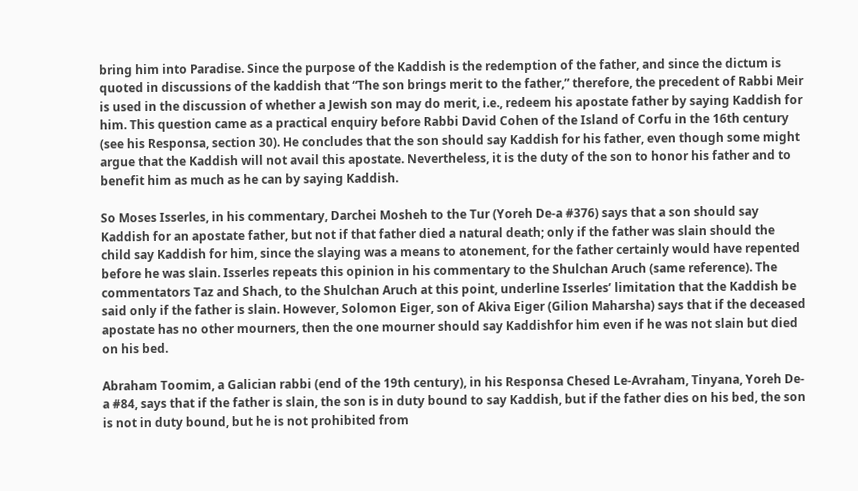bring him into Paradise. Since the purpose of the Kaddish is the redemption of the father, and since the dictum is quoted in discussions of the kaddish that “The son brings merit to the father,” therefore, the precedent of Rabbi Meir is used in the discussion of whether a Jewish son may do merit, i.e., redeem his apostate father by saying Kaddish for him. This question came as a practical enquiry before Rabbi David Cohen of the Island of Corfu in the 16th century (see his Responsa, section 30). He concludes that the son should say Kaddish for his father, even though some might argue that the Kaddish will not avail this apostate. Nevertheless, it is the duty of the son to honor his father and to benefit him as much as he can by saying Kaddish.

So Moses Isserles, in his commentary, Darchei Mosheh to the Tur (Yoreh De-a #376) says that a son should say Kaddish for an apostate father, but not if that father died a natural death; only if the father was slain should the child say Kaddish for him, since the slaying was a means to atonement, for the father certainly would have repented before he was slain. Isserles repeats this opinion in his commentary to the Shulchan Aruch (same reference). The commentators Taz and Shach, to the Shulchan Aruch at this point, underline Isserles’ limitation that the Kaddish be said only if the father is slain. However, Solomon Eiger, son of Akiva Eiger (Gilion Maharsha) says that if the deceased apostate has no other mourners, then the one mourner should say Kaddishfor him even if he was not slain but died on his bed.

Abraham Toomim, a Galician rabbi (end of the 19th century), in his Responsa Chesed Le-Avraham, Tinyana, Yoreh De-a #84, says that if the father is slain, the son is in duty bound to say Kaddish, but if the father dies on his bed, the son is not in duty bound, but he is not prohibited from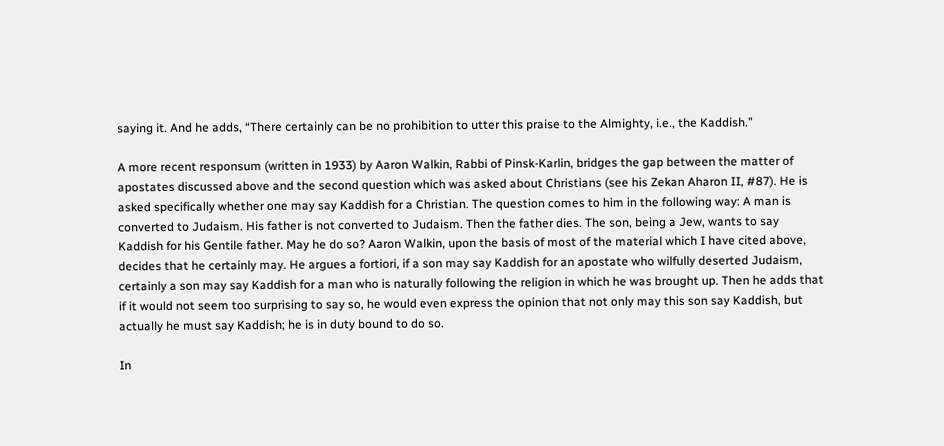saying it. And he adds, “There certainly can be no prohibition to utter this praise to the Almighty, i.e., the Kaddish.”

A more recent responsum (written in 1933) by Aaron Walkin, Rabbi of Pinsk-Karlin, bridges the gap between the matter of apostates discussed above and the second question which was asked about Christians (see his Zekan Aharon II, #87). He is asked specifically whether one may say Kaddish for a Christian. The question comes to him in the following way: A man is converted to Judaism. His father is not converted to Judaism. Then the father dies. The son, being a Jew, wants to say Kaddish for his Gentile father. May he do so? Aaron Walkin, upon the basis of most of the material which I have cited above, decides that he certainly may. He argues a fortiori, if a son may say Kaddish for an apostate who wilfully deserted Judaism, certainly a son may say Kaddish for a man who is naturally following the religion in which he was brought up. Then he adds that if it would not seem too surprising to say so, he would even express the opinion that not only may this son say Kaddish, but actually he must say Kaddish; he is in duty bound to do so.

In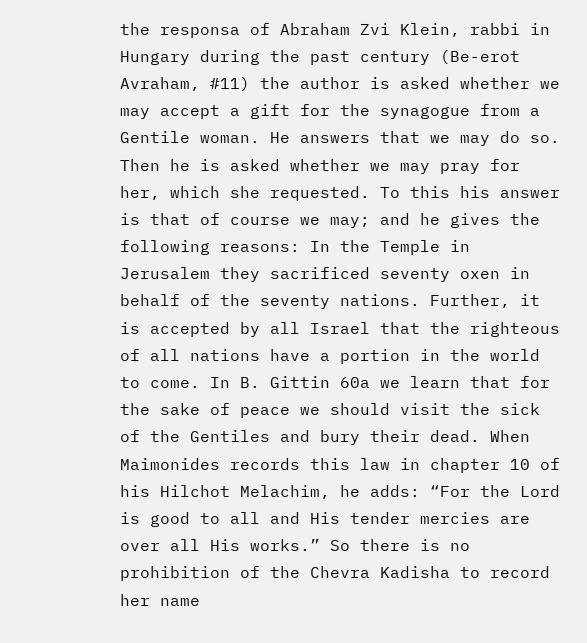the responsa of Abraham Zvi Klein, rabbi in Hungary during the past century (Be-erot Avraham, #11) the author is asked whether we may accept a gift for the synagogue from a Gentile woman. He answers that we may do so. Then he is asked whether we may pray for her, which she requested. To this his answer is that of course we may; and he gives the following reasons: In the Temple in Jerusalem they sacrificed seventy oxen in behalf of the seventy nations. Further, it is accepted by all Israel that the righteous of all nations have a portion in the world to come. In B. Gittin 60a we learn that for the sake of peace we should visit the sick of the Gentiles and bury their dead. When Maimonides records this law in chapter 10 of his Hilchot Melachim, he adds: “For the Lord is good to all and His tender mercies are over all His works.” So there is no prohibition of the Chevra Kadisha to record her name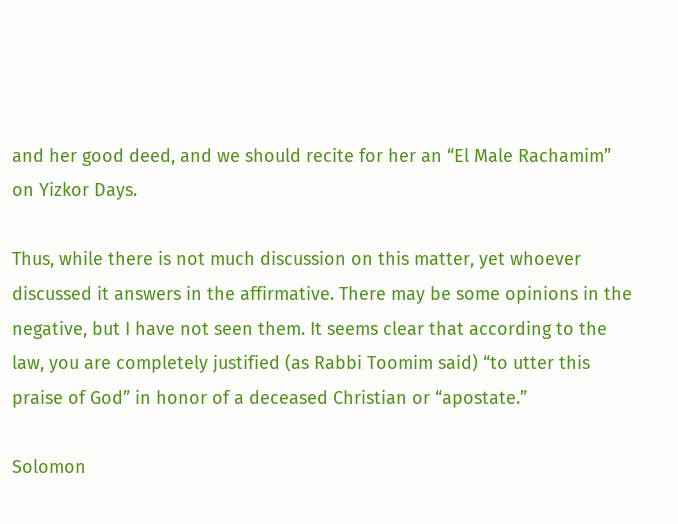and her good deed, and we should recite for her an “El Male Rachamim” on Yizkor Days.

Thus, while there is not much discussion on this matter, yet whoever discussed it answers in the affirmative. There may be some opinions in the negative, but I have not seen them. It seems clear that according to the law, you are completely justified (as Rabbi Toomim said) “to utter this praise of God” in honor of a deceased Christian or “apostate.”

Solomon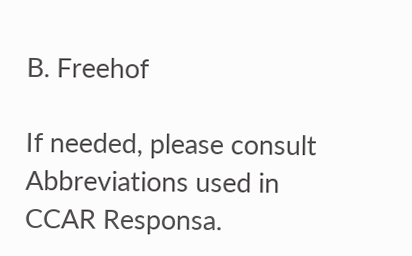B. Freehof

If needed, please consult Abbreviations used in CCAR Responsa.